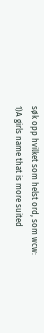søk opp hvilket som helst ord, som wcw:
1)A girls name that is more suited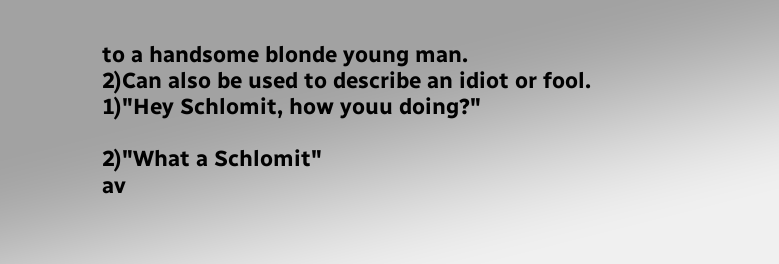to a handsome blonde young man.
2)Can also be used to describe an idiot or fool.
1)"Hey Schlomit, how youu doing?"

2)"What a Schlomit"
av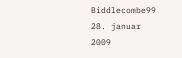Biddlecombe99 28. januar 2009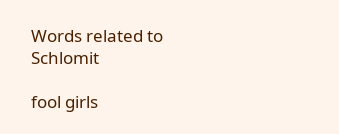Words related to Schlomit

fool girls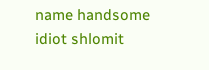name handsome idiot shlomit